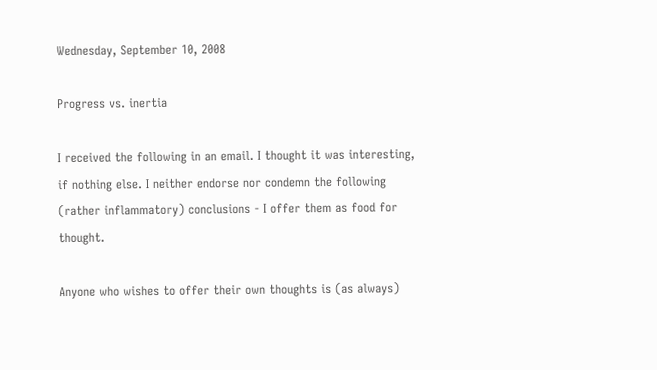Wednesday, September 10, 2008

Progress vs. inertia

I received the following in an email. I thought it was interesting, if nothing else. I neither endorse nor condemn the following (rather inflammatory) conclusions - I offer them as food for thought.

Anyone who wishes to offer their own thoughts is (as always)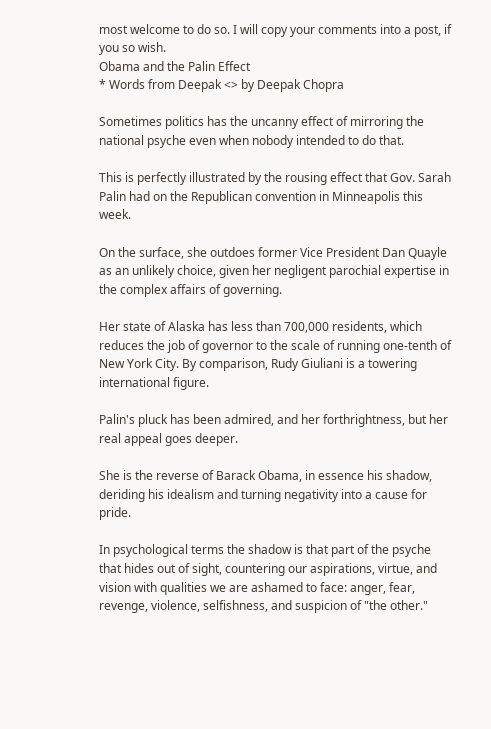most welcome to do so. I will copy your comments into a post, if you so wish.
Obama and the Palin Effect
* Words from Deepak <> by Deepak Chopra

Sometimes politics has the uncanny effect of mirroring the national psyche even when nobody intended to do that.

This is perfectly illustrated by the rousing effect that Gov. Sarah Palin had on the Republican convention in Minneapolis this week.

On the surface, she outdoes former Vice President Dan Quayle as an unlikely choice, given her negligent parochial expertise in the complex affairs of governing.

Her state of Alaska has less than 700,000 residents, which reduces the job of governor to the scale of running one-tenth of New York City. By comparison, Rudy Giuliani is a towering international figure.

Palin's pluck has been admired, and her forthrightness, but her real appeal goes deeper.

She is the reverse of Barack Obama, in essence his shadow, deriding his idealism and turning negativity into a cause for pride.

In psychological terms the shadow is that part of the psyche that hides out of sight, countering our aspirations, virtue, and vision with qualities we are ashamed to face: anger, fear, revenge, violence, selfishness, and suspicion of "the other."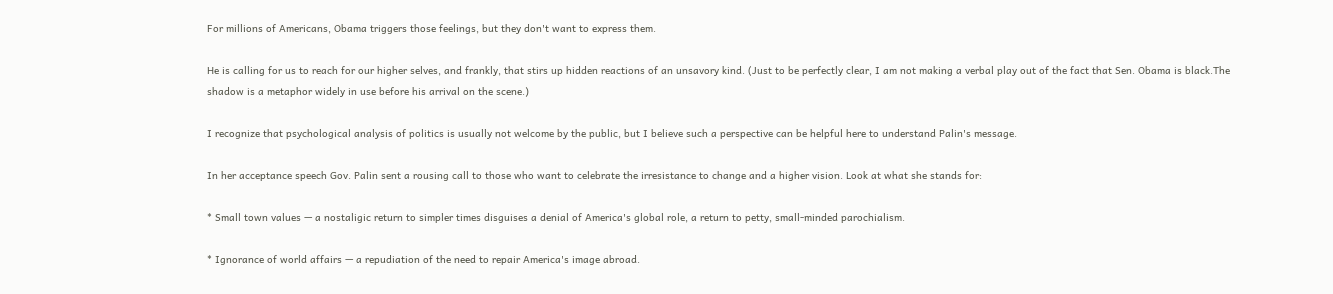For millions of Americans, Obama triggers those feelings, but they don't want to express them.

He is calling for us to reach for our higher selves, and frankly, that stirs up hidden reactions of an unsavory kind. (Just to be perfectly clear, I am not making a verbal play out of the fact that Sen. Obama is black.The shadow is a metaphor widely in use before his arrival on the scene.)

I recognize that psychological analysis of politics is usually not welcome by the public, but I believe such a perspective can be helpful here to understand Palin's message.

In her acceptance speech Gov. Palin sent a rousing call to those who want to celebrate the irresistance to change and a higher vision. Look at what she stands for:

* Small town values — a nostaligic return to simpler times disguises a denial of America's global role, a return to petty, small-minded parochialism.

* Ignorance of world affairs — a repudiation of the need to repair America's image abroad.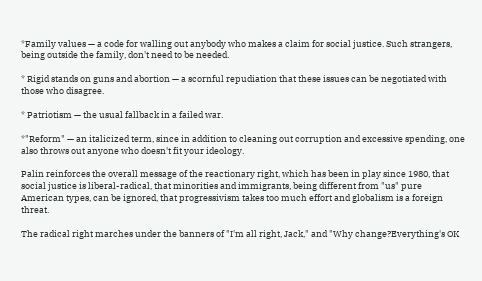*Family values — a code for walling out anybody who makes a claim for social justice. Such strangers, being outside the family, don't need to be needed.

* Rigid stands on guns and abortion — a scornful repudiation that these issues can be negotiated with those who disagree.

* Patriotism — the usual fallback in a failed war.

*"Reform" — an italicized term, since in addition to cleaning out corruption and excessive spending, one also throws out anyone who doesn't fit your ideology.

Palin reinforces the overall message of the reactionary right, which has been in play since 1980, that social justice is liberal-radical, that minorities and immigrants, being different from "us" pure American types, can be ignored, that progressivism takes too much effort and globalism is a foreign threat.

The radical right marches under the banners of "I'm all right, Jack," and "Why change?Everything's OK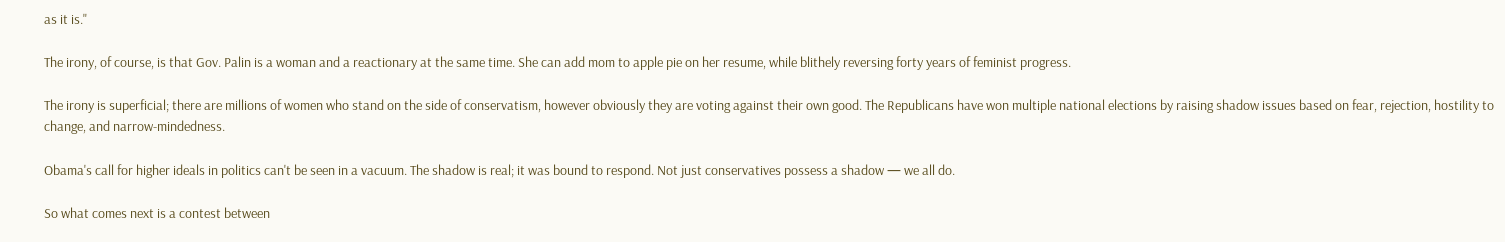as it is."

The irony, of course, is that Gov. Palin is a woman and a reactionary at the same time. She can add mom to apple pie on her resume, while blithely reversing forty years of feminist progress.

The irony is superficial; there are millions of women who stand on the side of conservatism, however obviously they are voting against their own good. The Republicans have won multiple national elections by raising shadow issues based on fear, rejection, hostility to change, and narrow-mindedness.

Obama's call for higher ideals in politics can't be seen in a vacuum. The shadow is real; it was bound to respond. Not just conservatives possess a shadow — we all do.

So what comes next is a contest between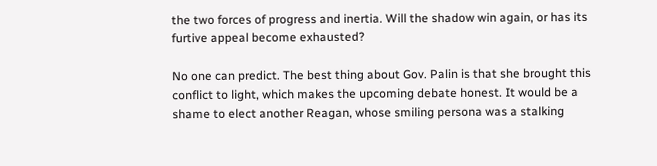the two forces of progress and inertia. Will the shadow win again, or has its furtive appeal become exhausted?

No one can predict. The best thing about Gov. Palin is that she brought this conflict to light, which makes the upcoming debate honest. It would be a shame to elect another Reagan, whose smiling persona was a stalking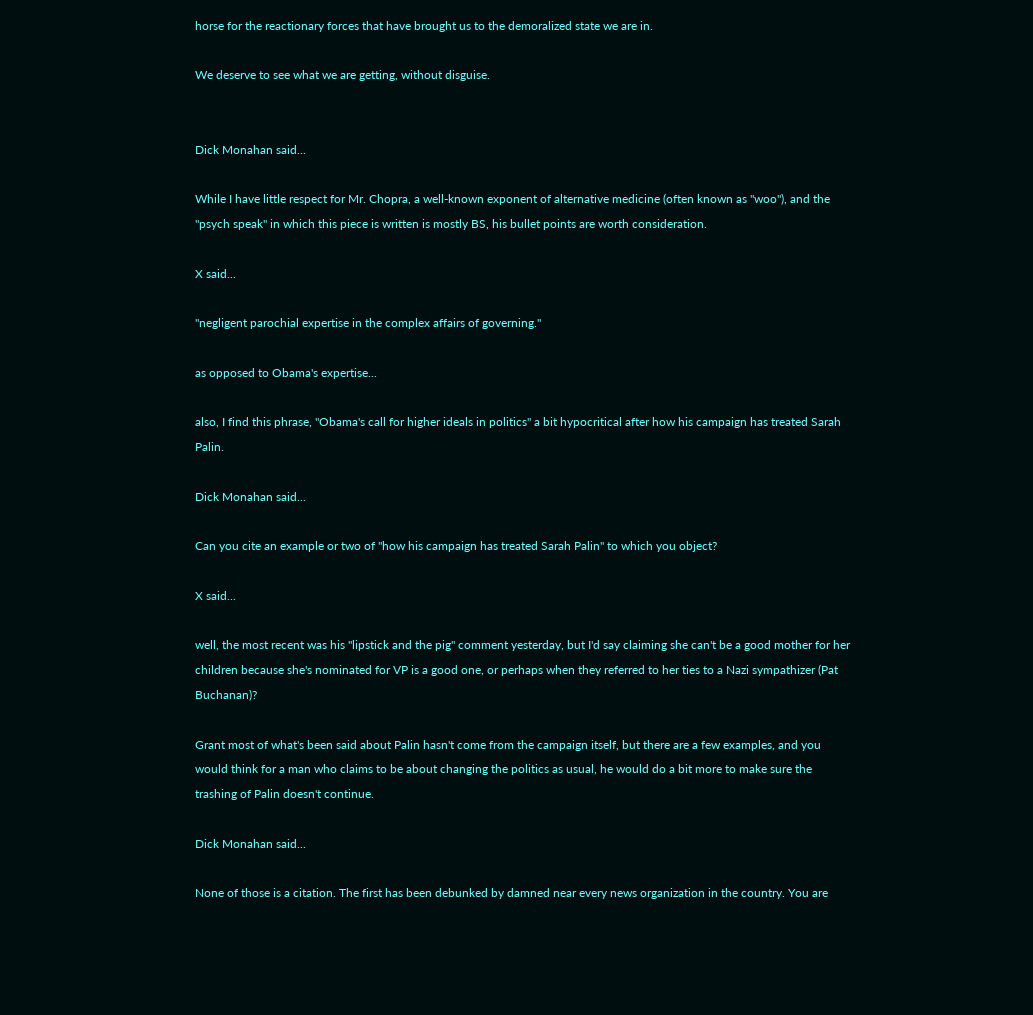horse for the reactionary forces that have brought us to the demoralized state we are in.

We deserve to see what we are getting, without disguise.


Dick Monahan said...

While I have little respect for Mr. Chopra, a well-known exponent of alternative medicine (often known as "woo"), and the "psych speak" in which this piece is written is mostly BS, his bullet points are worth consideration.

X said...

"negligent parochial expertise in the complex affairs of governing."

as opposed to Obama's expertise...

also, I find this phrase, "Obama's call for higher ideals in politics" a bit hypocritical after how his campaign has treated Sarah Palin.

Dick Monahan said...

Can you cite an example or two of "how his campaign has treated Sarah Palin" to which you object?

X said...

well, the most recent was his "lipstick and the pig" comment yesterday, but I'd say claiming she can't be a good mother for her children because she's nominated for VP is a good one, or perhaps when they referred to her ties to a Nazi sympathizer (Pat Buchanan)?

Grant most of what's been said about Palin hasn't come from the campaign itself, but there are a few examples, and you would think for a man who claims to be about changing the politics as usual, he would do a bit more to make sure the trashing of Palin doesn't continue.

Dick Monahan said...

None of those is a citation. The first has been debunked by damned near every news organization in the country. You are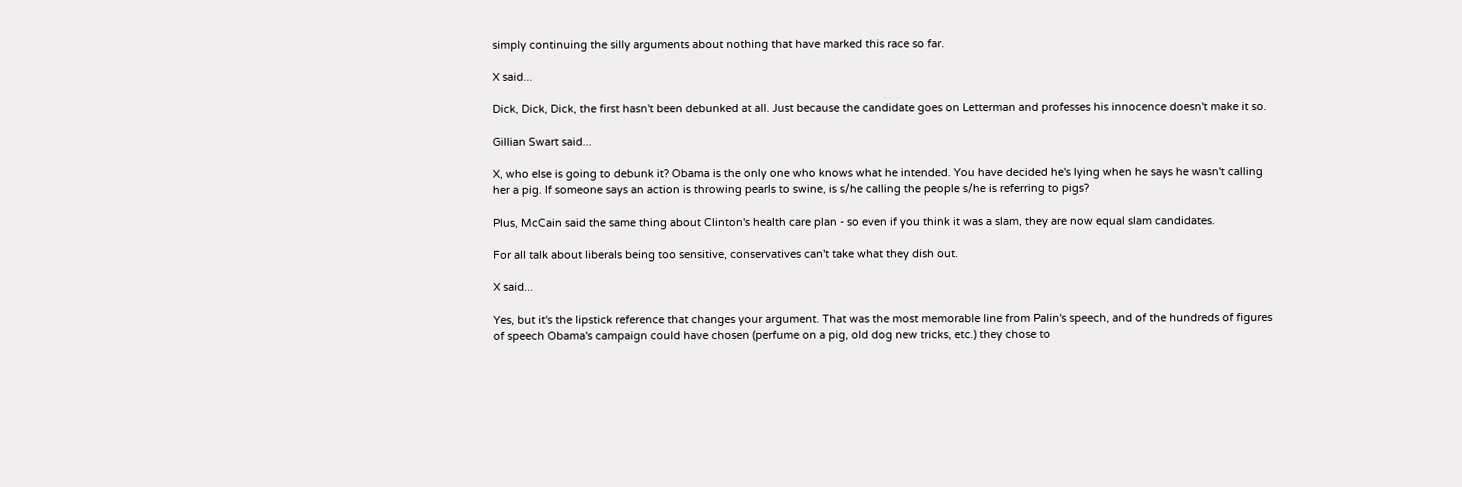simply continuing the silly arguments about nothing that have marked this race so far.

X said...

Dick, Dick, Dick, the first hasn't been debunked at all. Just because the candidate goes on Letterman and professes his innocence doesn't make it so.

Gillian Swart said...

X, who else is going to debunk it? Obama is the only one who knows what he intended. You have decided he's lying when he says he wasn't calling her a pig. If someone says an action is throwing pearls to swine, is s/he calling the people s/he is referring to pigs?

Plus, McCain said the same thing about Clinton's health care plan - so even if you think it was a slam, they are now equal slam candidates.

For all talk about liberals being too sensitive, conservatives can't take what they dish out.

X said...

Yes, but it's the lipstick reference that changes your argument. That was the most memorable line from Palin's speech, and of the hundreds of figures of speech Obama's campaign could have chosen (perfume on a pig, old dog new tricks, etc.) they chose to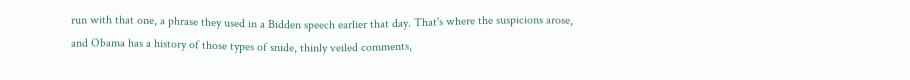run with that one, a phrase they used in a Bidden speech earlier that day. That's where the suspicions arose, and Obama has a history of those types of snide, thinly veiled comments,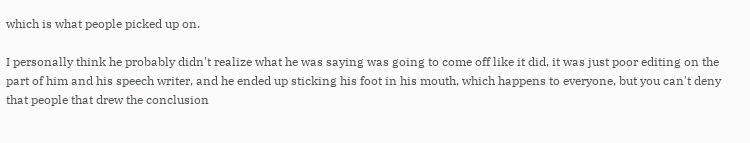which is what people picked up on.

I personally think he probably didn't realize what he was saying was going to come off like it did, it was just poor editing on the part of him and his speech writer, and he ended up sticking his foot in his mouth, which happens to everyone, but you can't deny that people that drew the conclusion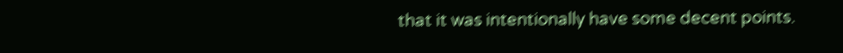that it was intentionally have some decent points.